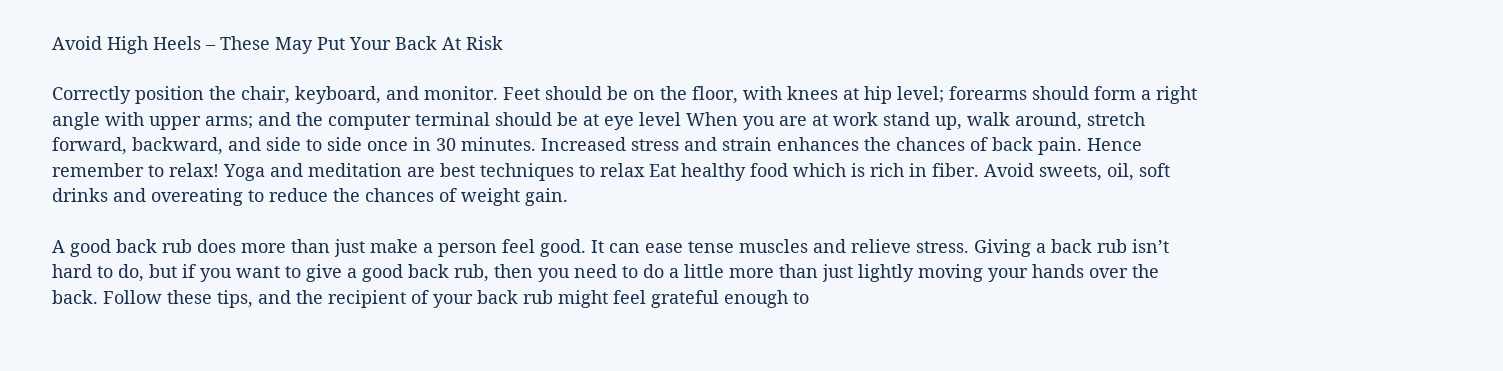Avoid High Heels – These May Put Your Back At Risk

Correctly position the chair, keyboard, and monitor. Feet should be on the floor, with knees at hip level; forearms should form a right angle with upper arms; and the computer terminal should be at eye level When you are at work stand up, walk around, stretch forward, backward, and side to side once in 30 minutes. Increased stress and strain enhances the chances of back pain. Hence remember to relax! Yoga and meditation are best techniques to relax Eat healthy food which is rich in fiber. Avoid sweets, oil, soft drinks and overeating to reduce the chances of weight gain.

A good back rub does more than just make a person feel good. It can ease tense muscles and relieve stress. Giving a back rub isn’t hard to do, but if you want to give a good back rub, then you need to do a little more than just lightly moving your hands over the back. Follow these tips, and the recipient of your back rub might feel grateful enough to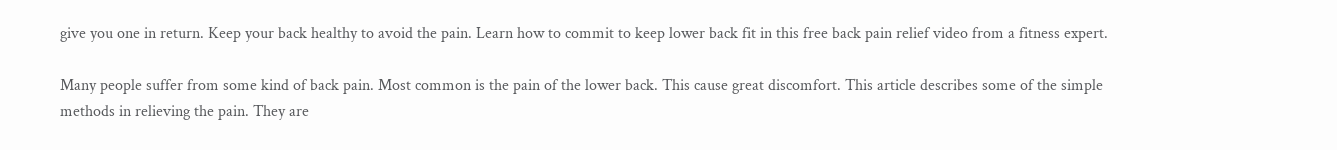give you one in return. Keep your back healthy to avoid the pain. Learn how to commit to keep lower back fit in this free back pain relief video from a fitness expert.

Many people suffer from some kind of back pain. Most common is the pain of the lower back. This cause great discomfort. This article describes some of the simple methods in relieving the pain. They are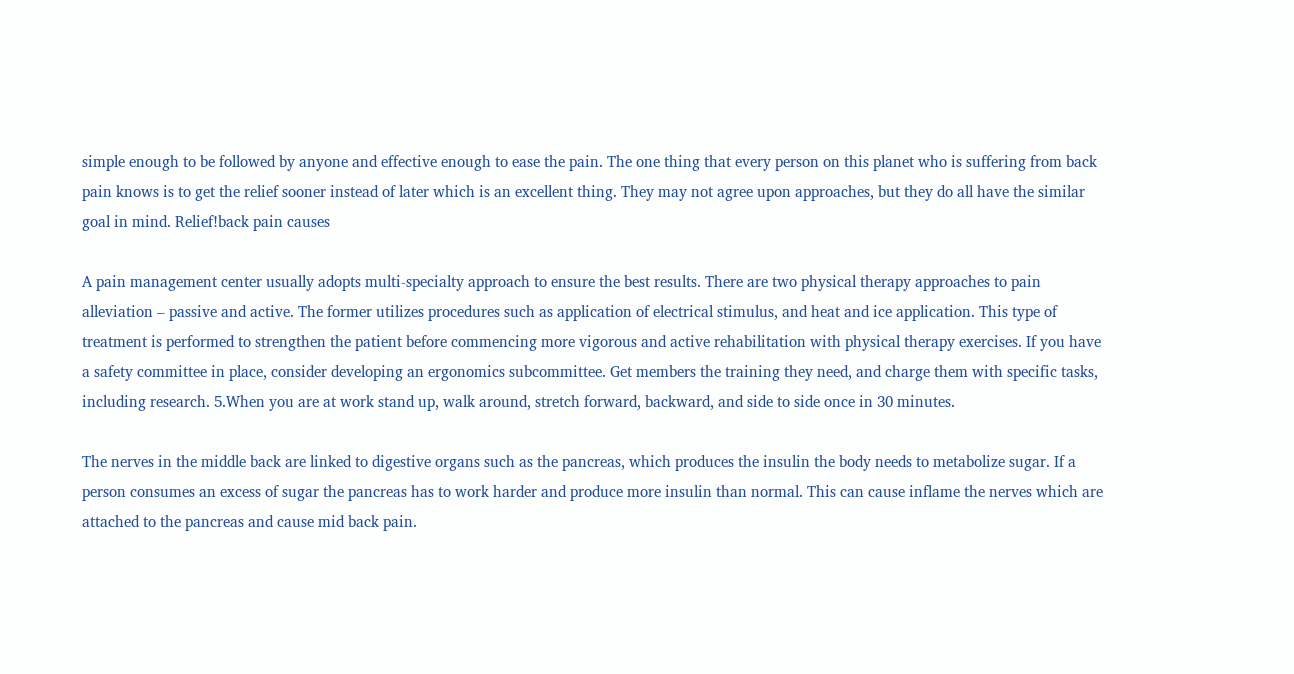simple enough to be followed by anyone and effective enough to ease the pain. The one thing that every person on this planet who is suffering from back pain knows is to get the relief sooner instead of later which is an excellent thing. They may not agree upon approaches, but they do all have the similar goal in mind. Relief!back pain causes

A pain management center usually adopts multi-specialty approach to ensure the best results. There are two physical therapy approaches to pain alleviation – passive and active. The former utilizes procedures such as application of electrical stimulus, and heat and ice application. This type of treatment is performed to strengthen the patient before commencing more vigorous and active rehabilitation with physical therapy exercises. If you have a safety committee in place, consider developing an ergonomics subcommittee. Get members the training they need, and charge them with specific tasks, including research. 5.When you are at work stand up, walk around, stretch forward, backward, and side to side once in 30 minutes.

The nerves in the middle back are linked to digestive organs such as the pancreas, which produces the insulin the body needs to metabolize sugar. If a person consumes an excess of sugar the pancreas has to work harder and produce more insulin than normal. This can cause inflame the nerves which are attached to the pancreas and cause mid back pain.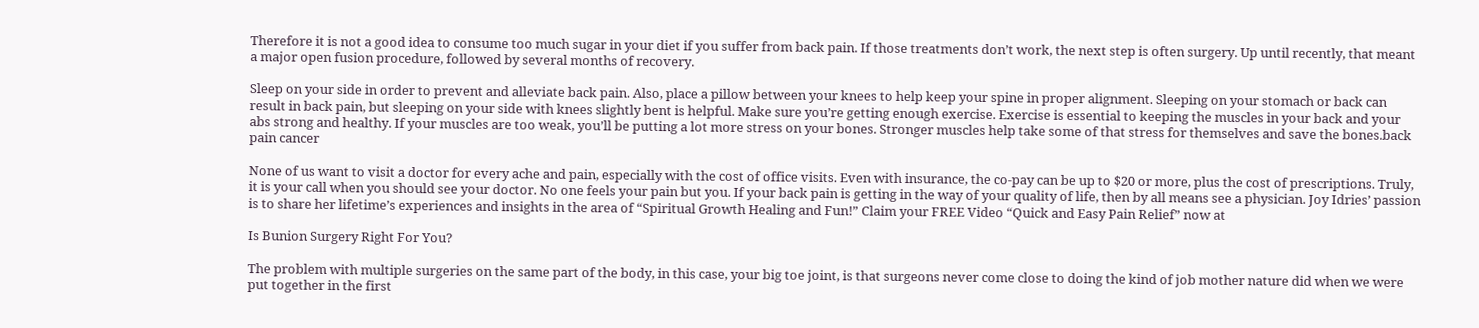Therefore it is not a good idea to consume too much sugar in your diet if you suffer from back pain. If those treatments don’t work, the next step is often surgery. Up until recently, that meant a major open fusion procedure, followed by several months of recovery.

Sleep on your side in order to prevent and alleviate back pain. Also, place a pillow between your knees to help keep your spine in proper alignment. Sleeping on your stomach or back can result in back pain, but sleeping on your side with knees slightly bent is helpful. Make sure you’re getting enough exercise. Exercise is essential to keeping the muscles in your back and your abs strong and healthy. If your muscles are too weak, you’ll be putting a lot more stress on your bones. Stronger muscles help take some of that stress for themselves and save the bones.back pain cancer

None of us want to visit a doctor for every ache and pain, especially with the cost of office visits. Even with insurance, the co-pay can be up to $20 or more, plus the cost of prescriptions. Truly, it is your call when you should see your doctor. No one feels your pain but you. If your back pain is getting in the way of your quality of life, then by all means see a physician. Joy Idries’ passion is to share her lifetime’s experiences and insights in the area of “Spiritual Growth Healing and Fun!” Claim your FREE Video “Quick and Easy Pain Relief” now at

Is Bunion Surgery Right For You?

The problem with multiple surgeries on the same part of the body, in this case, your big toe joint, is that surgeons never come close to doing the kind of job mother nature did when we were put together in the first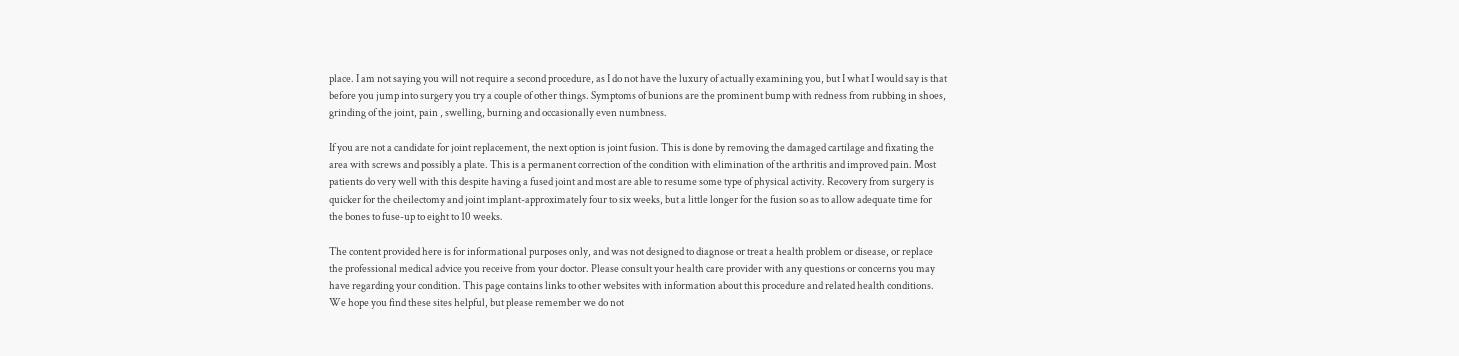place. I am not saying you will not require a second procedure, as I do not have the luxury of actually examining you, but I what I would say is that before you jump into surgery you try a couple of other things. Symptoms of bunions are the prominent bump with redness from rubbing in shoes, grinding of the joint, pain , swelling, burning and occasionally even numbness.

If you are not a candidate for joint replacement, the next option is joint fusion. This is done by removing the damaged cartilage and fixating the area with screws and possibly a plate. This is a permanent correction of the condition with elimination of the arthritis and improved pain. Most patients do very well with this despite having a fused joint and most are able to resume some type of physical activity. Recovery from surgery is quicker for the cheilectomy and joint implant-approximately four to six weeks, but a little longer for the fusion so as to allow adequate time for the bones to fuse-up to eight to 10 weeks.

The content provided here is for informational purposes only, and was not designed to diagnose or treat a health problem or disease, or replace the professional medical advice you receive from your doctor. Please consult your health care provider with any questions or concerns you may have regarding your condition. This page contains links to other websites with information about this procedure and related health conditions. We hope you find these sites helpful, but please remember we do not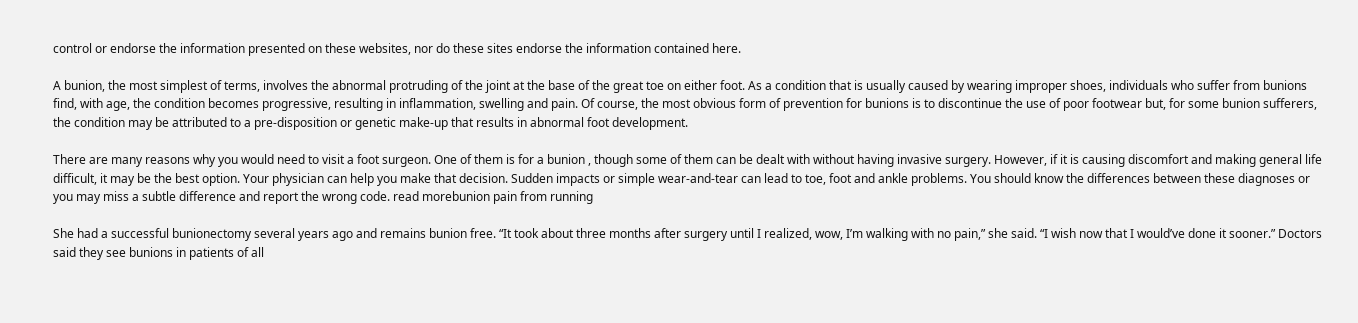control or endorse the information presented on these websites, nor do these sites endorse the information contained here.

A bunion, the most simplest of terms, involves the abnormal protruding of the joint at the base of the great toe on either foot. As a condition that is usually caused by wearing improper shoes, individuals who suffer from bunions find, with age, the condition becomes progressive, resulting in inflammation, swelling and pain. Of course, the most obvious form of prevention for bunions is to discontinue the use of poor footwear but, for some bunion sufferers, the condition may be attributed to a pre-disposition or genetic make-up that results in abnormal foot development.

There are many reasons why you would need to visit a foot surgeon. One of them is for a bunion , though some of them can be dealt with without having invasive surgery. However, if it is causing discomfort and making general life difficult, it may be the best option. Your physician can help you make that decision. Sudden impacts or simple wear-and-tear can lead to toe, foot and ankle problems. You should know the differences between these diagnoses or you may miss a subtle difference and report the wrong code. read morebunion pain from running

She had a successful bunionectomy several years ago and remains bunion free. “It took about three months after surgery until I realized, wow, I’m walking with no pain,” she said. “I wish now that I would’ve done it sooner.” Doctors said they see bunions in patients of all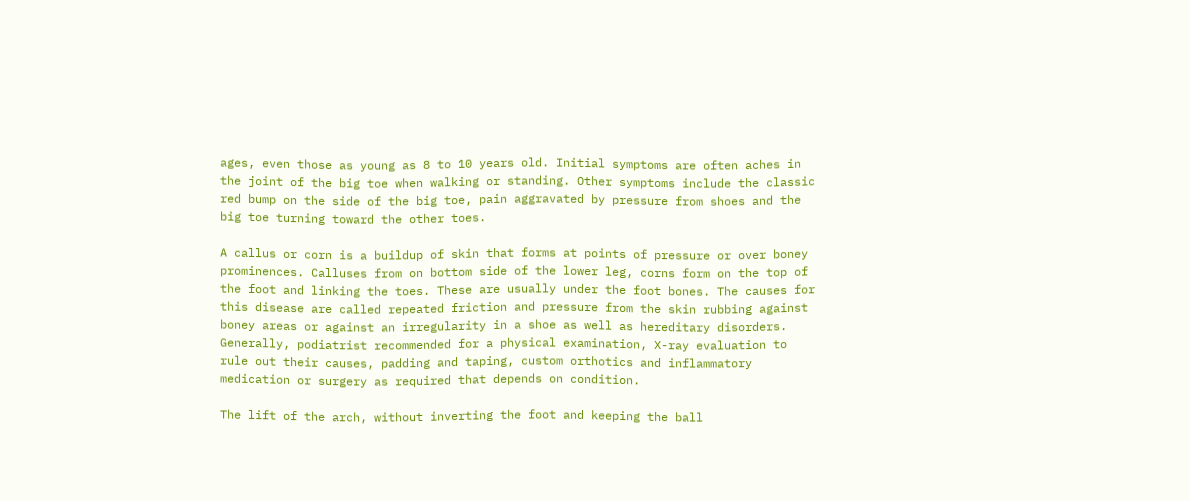ages, even those as young as 8 to 10 years old. Initial symptoms are often aches in the joint of the big toe when walking or standing. Other symptoms include the classic red bump on the side of the big toe, pain aggravated by pressure from shoes and the big toe turning toward the other toes.

A callus or corn is a buildup of skin that forms at points of pressure or over boney prominences. Calluses from on bottom side of the lower leg, corns form on the top of the foot and linking the toes. These are usually under the foot bones. The causes for this disease are called repeated friction and pressure from the skin rubbing against boney areas or against an irregularity in a shoe as well as hereditary disorders. Generally, podiatrist recommended for a physical examination, X-ray evaluation to rule out their causes, padding and taping, custom orthotics and inflammatory medication or surgery as required that depends on condition.

The lift of the arch, without inverting the foot and keeping the ball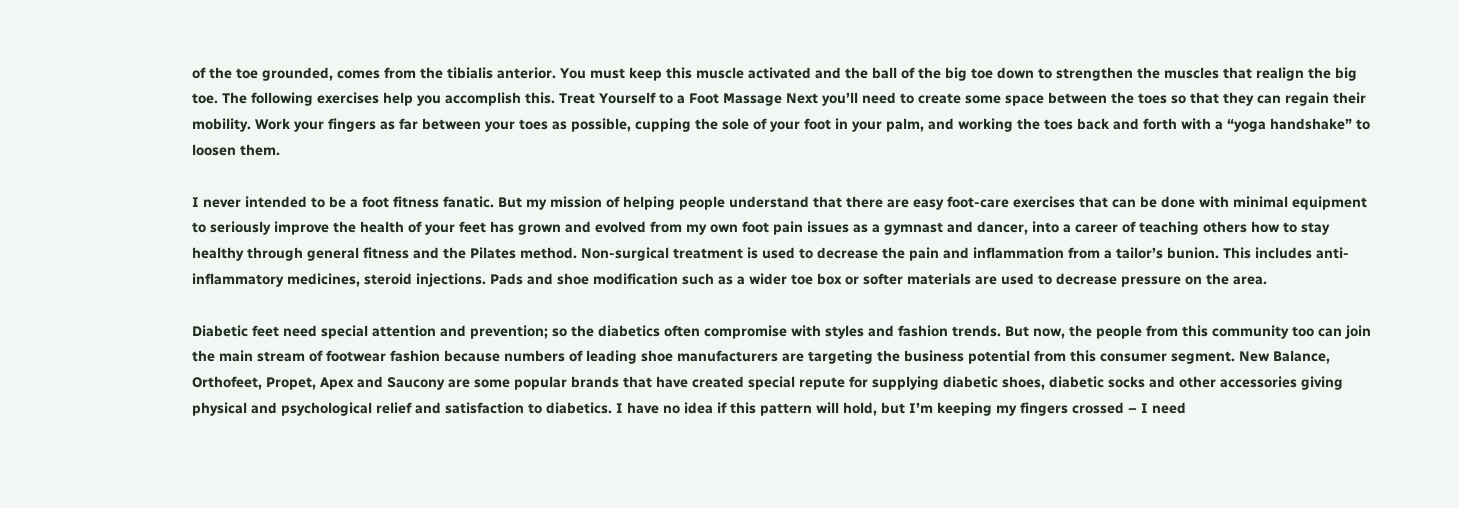of the toe grounded, comes from the tibialis anterior. You must keep this muscle activated and the ball of the big toe down to strengthen the muscles that realign the big toe. The following exercises help you accomplish this. Treat Yourself to a Foot Massage Next you’ll need to create some space between the toes so that they can regain their mobility. Work your fingers as far between your toes as possible, cupping the sole of your foot in your palm, and working the toes back and forth with a “yoga handshake” to loosen them.

I never intended to be a foot fitness fanatic. But my mission of helping people understand that there are easy foot-care exercises that can be done with minimal equipment to seriously improve the health of your feet has grown and evolved from my own foot pain issues as a gymnast and dancer, into a career of teaching others how to stay healthy through general fitness and the Pilates method. Non-surgical treatment is used to decrease the pain and inflammation from a tailor’s bunion. This includes anti-inflammatory medicines, steroid injections. Pads and shoe modification such as a wider toe box or softer materials are used to decrease pressure on the area.

Diabetic feet need special attention and prevention; so the diabetics often compromise with styles and fashion trends. But now, the people from this community too can join the main stream of footwear fashion because numbers of leading shoe manufacturers are targeting the business potential from this consumer segment. New Balance, Orthofeet, Propet, Apex and Saucony are some popular brands that have created special repute for supplying diabetic shoes, diabetic socks and other accessories giving physical and psychological relief and satisfaction to diabetics. I have no idea if this pattern will hold, but I’m keeping my fingers crossed – I need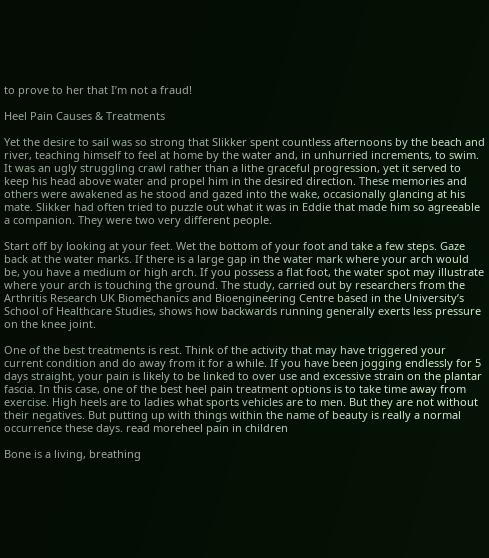to prove to her that I’m not a fraud!

Heel Pain Causes & Treatments

Yet the desire to sail was so strong that Slikker spent countless afternoons by the beach and river, teaching himself to feel at home by the water and, in unhurried increments, to swim. It was an ugly struggling crawl rather than a lithe graceful progression, yet it served to keep his head above water and propel him in the desired direction. These memories and others were awakened as he stood and gazed into the wake, occasionally glancing at his mate. Slikker had often tried to puzzle out what it was in Eddie that made him so agreeable a companion. They were two very different people.

Start off by looking at your feet. Wet the bottom of your foot and take a few steps. Gaze back at the water marks. If there is a large gap in the water mark where your arch would be, you have a medium or high arch. If you possess a flat foot, the water spot may illustrate where your arch is touching the ground. The study, carried out by researchers from the Arthritis Research UK Biomechanics and Bioengineering Centre based in the University’s School of Healthcare Studies, shows how backwards running generally exerts less pressure on the knee joint.

One of the best treatments is rest. Think of the activity that may have triggered your current condition and do away from it for a while. If you have been jogging endlessly for 5 days straight, your pain is likely to be linked to over use and excessive strain on the plantar fascia. In this case, one of the best heel pain treatment options is to take time away from exercise. High heels are to ladies what sports vehicles are to men. But they are not without their negatives. But putting up with things within the name of beauty is really a normal occurrence these days. read moreheel pain in children

Bone is a living, breathing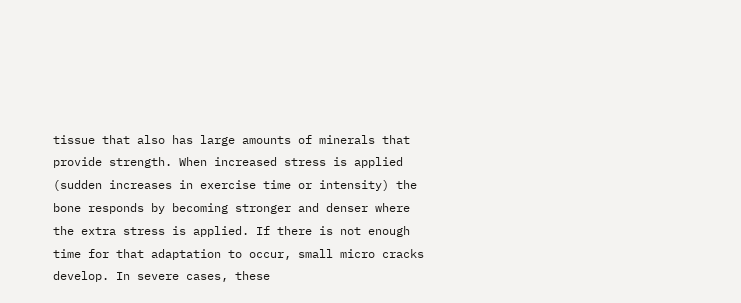tissue that also has large amounts of minerals that provide strength. When increased stress is applied (sudden increases in exercise time or intensity) the bone responds by becoming stronger and denser where the extra stress is applied. If there is not enough time for that adaptation to occur, small micro cracks develop. In severe cases, these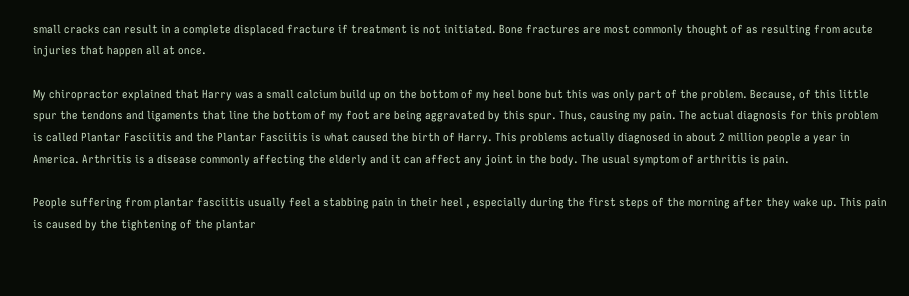small cracks can result in a complete displaced fracture if treatment is not initiated. Bone fractures are most commonly thought of as resulting from acute injuries that happen all at once.

My chiropractor explained that Harry was a small calcium build up on the bottom of my heel bone but this was only part of the problem. Because, of this little spur the tendons and ligaments that line the bottom of my foot are being aggravated by this spur. Thus, causing my pain. The actual diagnosis for this problem is called Plantar Fasciitis and the Plantar Fasciitis is what caused the birth of Harry. This problems actually diagnosed in about 2 million people a year in America. Arthritis is a disease commonly affecting the elderly and it can affect any joint in the body. The usual symptom of arthritis is pain.

People suffering from plantar fasciitis usually feel a stabbing pain in their heel , especially during the first steps of the morning after they wake up. This pain is caused by the tightening of the plantar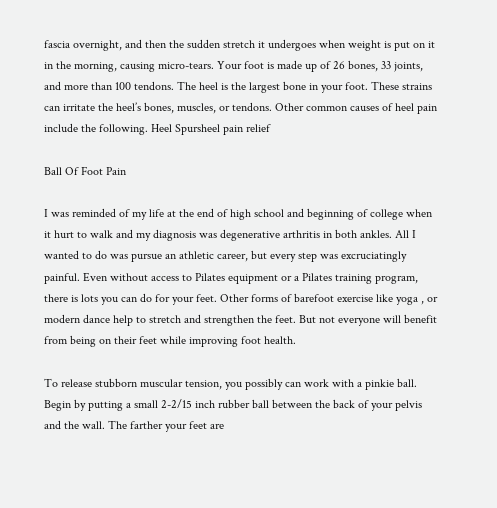fascia overnight, and then the sudden stretch it undergoes when weight is put on it in the morning, causing micro-tears. Your foot is made up of 26 bones, 33 joints, and more than 100 tendons. The heel is the largest bone in your foot. These strains can irritate the heel’s bones, muscles, or tendons. Other common causes of heel pain include the following. Heel Spursheel pain relief

Ball Of Foot Pain

I was reminded of my life at the end of high school and beginning of college when it hurt to walk and my diagnosis was degenerative arthritis in both ankles. All I wanted to do was pursue an athletic career, but every step was excruciatingly painful. Even without access to Pilates equipment or a Pilates training program, there is lots you can do for your feet. Other forms of barefoot exercise like yoga , or modern dance help to stretch and strengthen the feet. But not everyone will benefit from being on their feet while improving foot health.

To release stubborn muscular tension, you possibly can work with a pinkie ball. Begin by putting a small 2-2/15 inch rubber ball between the back of your pelvis and the wall. The farther your feet are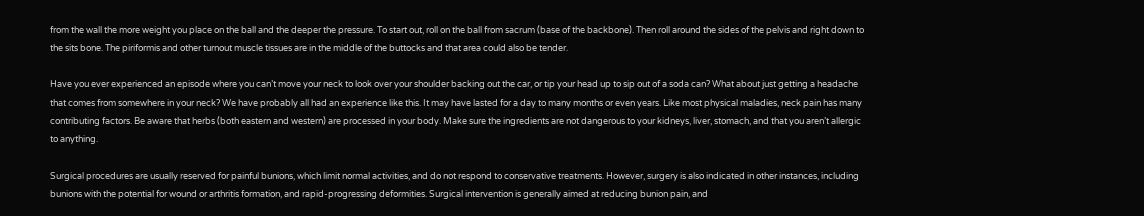from the wall the more weight you place on the ball and the deeper the pressure. To start out, roll on the ball from sacrum (base of the backbone). Then roll around the sides of the pelvis and right down to the sits bone. The piriformis and other turnout muscle tissues are in the middle of the buttocks and that area could also be tender.

Have you ever experienced an episode where you can’t move your neck to look over your shoulder backing out the car, or tip your head up to sip out of a soda can? What about just getting a headache that comes from somewhere in your neck? We have probably all had an experience like this. It may have lasted for a day to many months or even years. Like most physical maladies, neck pain has many contributing factors. Be aware that herbs (both eastern and western) are processed in your body. Make sure the ingredients are not dangerous to your kidneys, liver, stomach, and that you aren’t allergic to anything.

Surgical procedures are usually reserved for painful bunions, which limit normal activities, and do not respond to conservative treatments. However, surgery is also indicated in other instances, including bunions with the potential for wound or arthritis formation, and rapid-progressing deformities. Surgical intervention is generally aimed at reducing bunion pain, and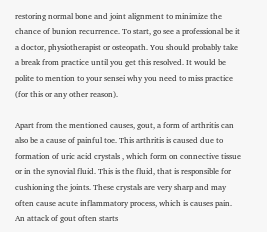restoring normal bone and joint alignment to minimize the chance of bunion recurrence. To start, go see a professional be it a doctor, physiotherapist or osteopath. You should probably take a break from practice until you get this resolved. It would be polite to mention to your sensei why you need to miss practice (for this or any other reason).

Apart from the mentioned causes, gout, a form of arthritis can also be a cause of painful toe. This arthritis is caused due to formation of uric acid crystals , which form on connective tissue or in the synovial fluid. This is the fluid, that is responsible for cushioning the joints. These crystals are very sharp and may often cause acute inflammatory process, which is causes pain. An attack of gout often starts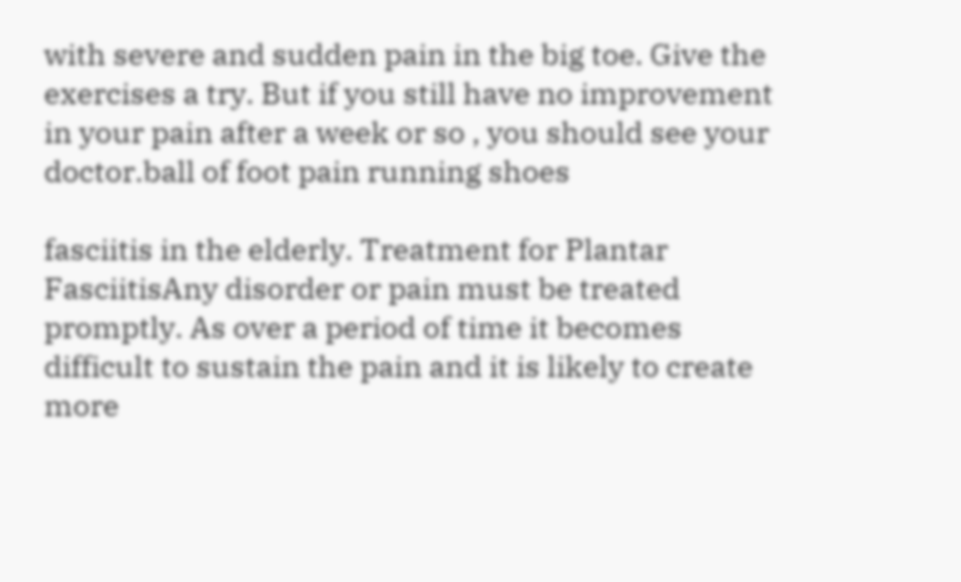with severe and sudden pain in the big toe. Give the exercises a try. But if you still have no improvement in your pain after a week or so , you should see your doctor.ball of foot pain running shoes

fasciitis in the elderly. Treatment for Plantar FasciitisAny disorder or pain must be treated promptly. As over a period of time it becomes difficult to sustain the pain and it is likely to create more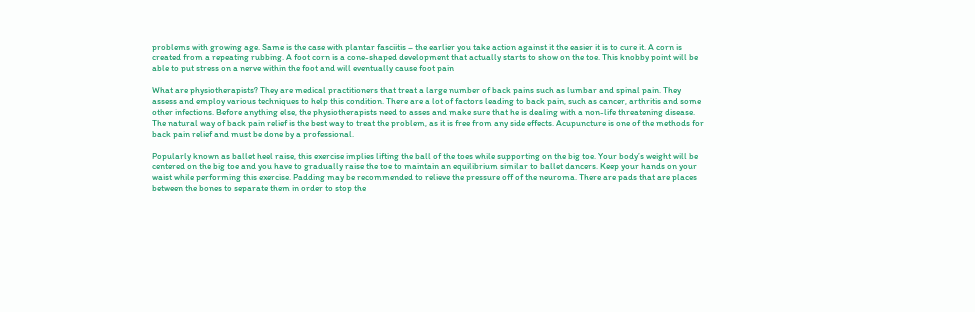problems with growing age. Same is the case with plantar fasciitis – the earlier you take action against it the easier it is to cure it. A corn is created from a repeating rubbing. A foot corn is a cone-shaped development that actually starts to show on the toe. This knobby point will be able to put stress on a nerve within the foot and will eventually cause foot pain

What are physiotherapists? They are medical practitioners that treat a large number of back pains such as lumbar and spinal pain. They assess and employ various techniques to help this condition. There are a lot of factors leading to back pain, such as cancer, arthritis and some other infections. Before anything else, the physiotherapists need to asses and make sure that he is dealing with a non-life threatening disease. The natural way of back pain relief is the best way to treat the problem, as it is free from any side effects. Acupuncture is one of the methods for back pain relief and must be done by a professional.

Popularly known as ballet heel raise, this exercise implies lifting the ball of the toes while supporting on the big toe. Your body’s weight will be centered on the big toe and you have to gradually raise the toe to maintain an equilibrium similar to ballet dancers. Keep your hands on your waist while performing this exercise. Padding may be recommended to relieve the pressure off of the neuroma. There are pads that are places between the bones to separate them in order to stop the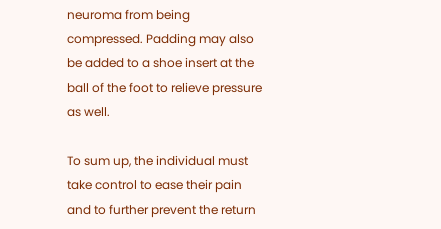neuroma from being compressed. Padding may also be added to a shoe insert at the ball of the foot to relieve pressure as well.

To sum up, the individual must take control to ease their pain and to further prevent the return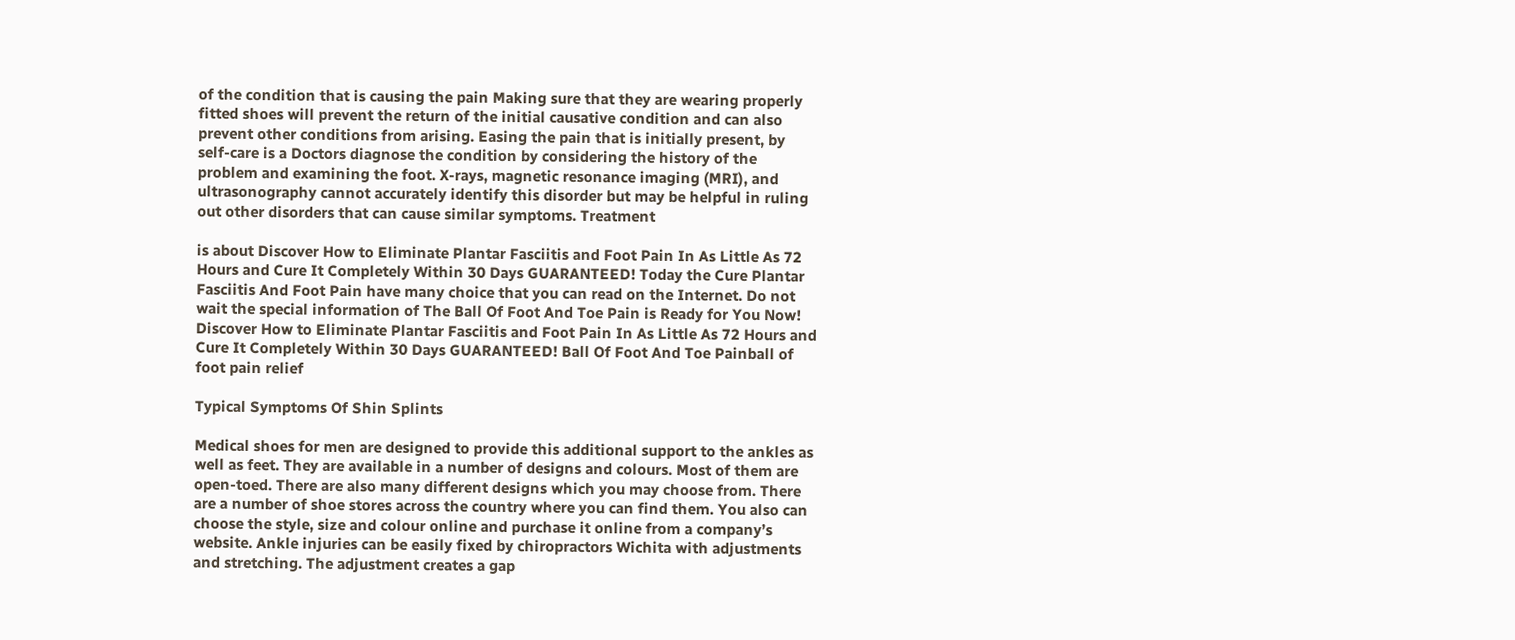of the condition that is causing the pain Making sure that they are wearing properly fitted shoes will prevent the return of the initial causative condition and can also prevent other conditions from arising. Easing the pain that is initially present, by self-care is a Doctors diagnose the condition by considering the history of the problem and examining the foot. X-rays, magnetic resonance imaging (MRI), and ultrasonography cannot accurately identify this disorder but may be helpful in ruling out other disorders that can cause similar symptoms. Treatment

is about Discover How to Eliminate Plantar Fasciitis and Foot Pain In As Little As 72 Hours and Cure It Completely Within 30 Days GUARANTEED! Today the Cure Plantar Fasciitis And Foot Pain have many choice that you can read on the Internet. Do not wait the special information of The Ball Of Foot And Toe Pain is Ready for You Now! Discover How to Eliminate Plantar Fasciitis and Foot Pain In As Little As 72 Hours and Cure It Completely Within 30 Days GUARANTEED! Ball Of Foot And Toe Painball of foot pain relief

Typical Symptoms Of Shin Splints

Medical shoes for men are designed to provide this additional support to the ankles as well as feet. They are available in a number of designs and colours. Most of them are open-toed. There are also many different designs which you may choose from. There are a number of shoe stores across the country where you can find them. You also can choose the style, size and colour online and purchase it online from a company’s website. Ankle injuries can be easily fixed by chiropractors Wichita with adjustments and stretching. The adjustment creates a gap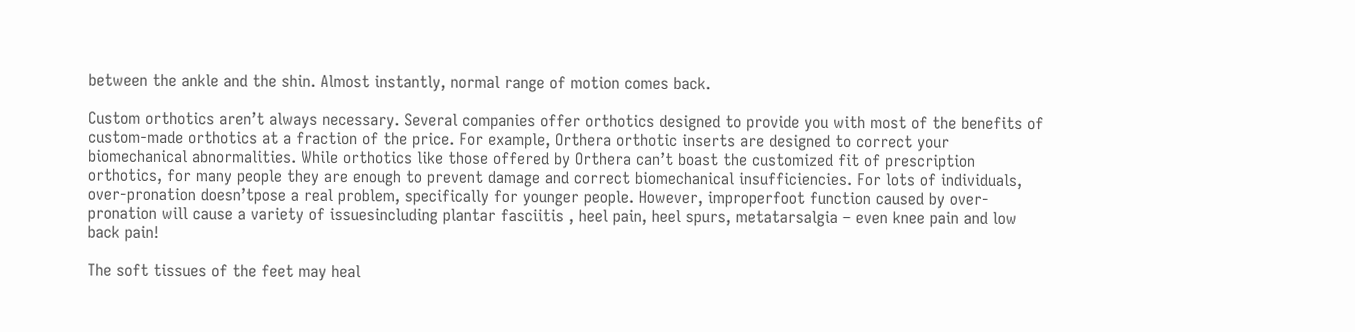between the ankle and the shin. Almost instantly, normal range of motion comes back.

Custom orthotics aren’t always necessary. Several companies offer orthotics designed to provide you with most of the benefits of custom-made orthotics at a fraction of the price. For example, Orthera orthotic inserts are designed to correct your biomechanical abnormalities. While orthotics like those offered by Orthera can’t boast the customized fit of prescription orthotics, for many people they are enough to prevent damage and correct biomechanical insufficiencies. For lots of individuals, over-pronation doesn’tpose a real problem, specifically for younger people. However, improperfoot function caused by over-pronation will cause a variety of issuesincluding plantar fasciitis , heel pain, heel spurs, metatarsalgia – even knee pain and low back pain!

The soft tissues of the feet may heal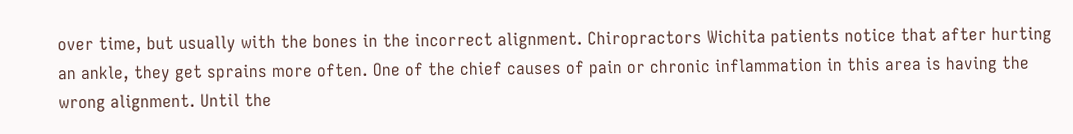over time, but usually with the bones in the incorrect alignment. Chiropractors Wichita patients notice that after hurting an ankle, they get sprains more often. One of the chief causes of pain or chronic inflammation in this area is having the wrong alignment. Until the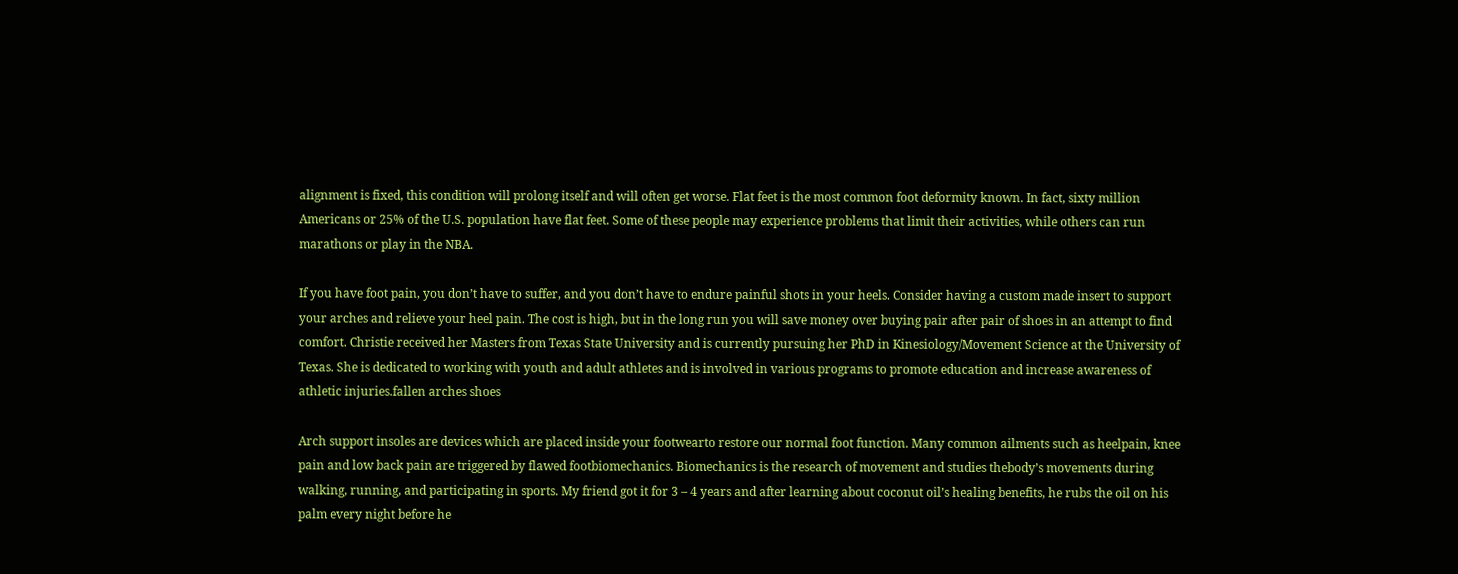alignment is fixed, this condition will prolong itself and will often get worse. Flat feet is the most common foot deformity known. In fact, sixty million Americans or 25% of the U.S. population have flat feet. Some of these people may experience problems that limit their activities, while others can run marathons or play in the NBA.

If you have foot pain, you don’t have to suffer, and you don’t have to endure painful shots in your heels. Consider having a custom made insert to support your arches and relieve your heel pain. The cost is high, but in the long run you will save money over buying pair after pair of shoes in an attempt to find comfort. Christie received her Masters from Texas State University and is currently pursuing her PhD in Kinesiology/Movement Science at the University of Texas. She is dedicated to working with youth and adult athletes and is involved in various programs to promote education and increase awareness of athletic injuries.fallen arches shoes

Arch support insoles are devices which are placed inside your footwearto restore our normal foot function. Many common ailments such as heelpain, knee pain and low back pain are triggered by flawed footbiomechanics. Biomechanics is the research of movement and studies thebody’s movements during walking, running, and participating in sports. My friend got it for 3 – 4 years and after learning about coconut oil’s healing benefits, he rubs the oil on his palm every night before he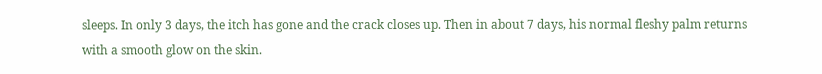sleeps. In only 3 days, the itch has gone and the crack closes up. Then in about 7 days, his normal fleshy palm returns with a smooth glow on the skin.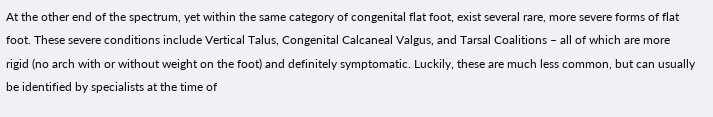At the other end of the spectrum, yet within the same category of congenital flat foot, exist several rare, more severe forms of flat foot. These severe conditions include Vertical Talus, Congenital Calcaneal Valgus, and Tarsal Coalitions – all of which are more rigid (no arch with or without weight on the foot) and definitely symptomatic. Luckily, these are much less common, but can usually be identified by specialists at the time of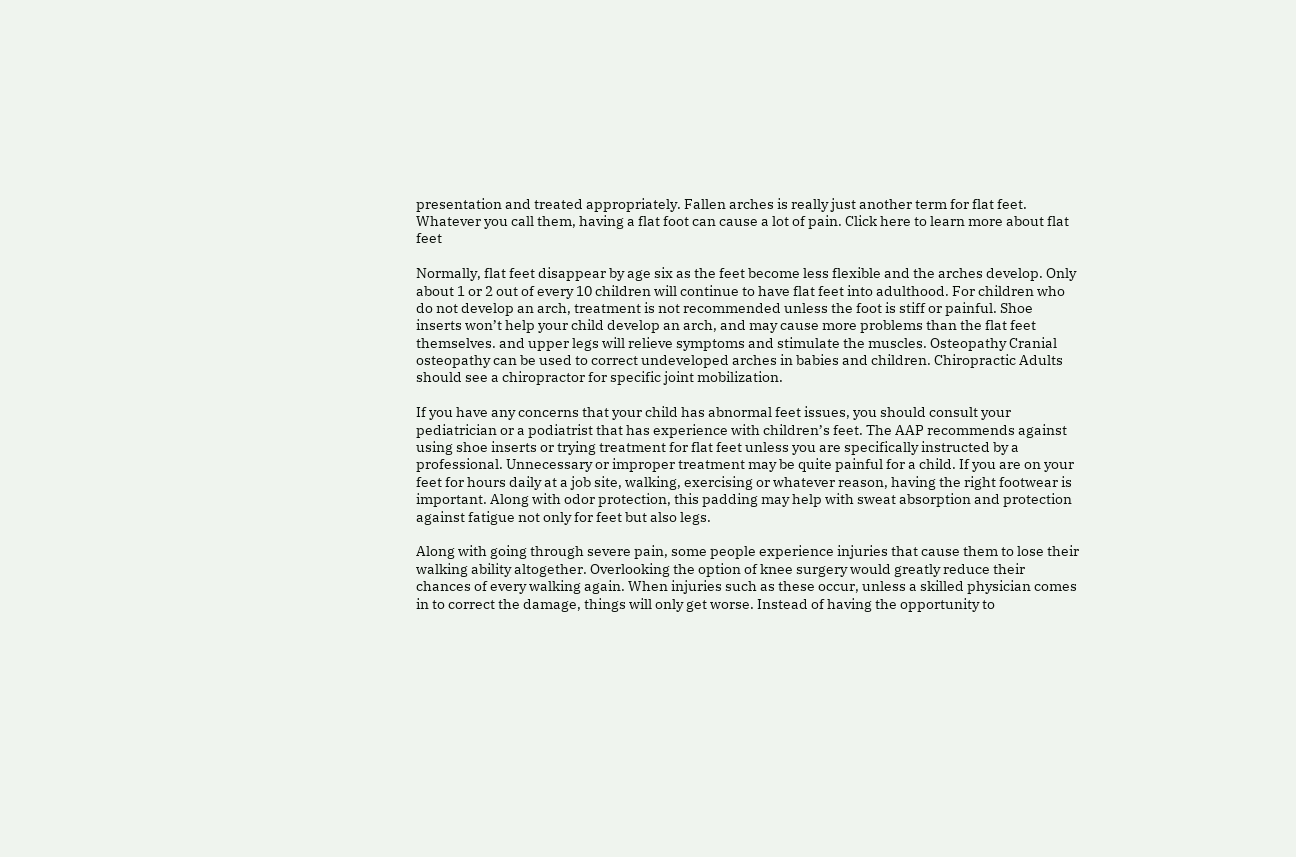presentation and treated appropriately. Fallen arches is really just another term for flat feet. Whatever you call them, having a flat foot can cause a lot of pain. Click here to learn more about flat feet

Normally, flat feet disappear by age six as the feet become less flexible and the arches develop. Only about 1 or 2 out of every 10 children will continue to have flat feet into adulthood. For children who do not develop an arch, treatment is not recommended unless the foot is stiff or painful. Shoe inserts won’t help your child develop an arch, and may cause more problems than the flat feet themselves. and upper legs will relieve symptoms and stimulate the muscles. Osteopathy Cranial osteopathy can be used to correct undeveloped arches in babies and children. Chiropractic Adults should see a chiropractor for specific joint mobilization.

If you have any concerns that your child has abnormal feet issues, you should consult your pediatrician or a podiatrist that has experience with children’s feet. The AAP recommends against using shoe inserts or trying treatment for flat feet unless you are specifically instructed by a professional. Unnecessary or improper treatment may be quite painful for a child. If you are on your feet for hours daily at a job site, walking, exercising or whatever reason, having the right footwear is important. Along with odor protection, this padding may help with sweat absorption and protection against fatigue not only for feet but also legs.

Along with going through severe pain, some people experience injuries that cause them to lose their walking ability altogether. Overlooking the option of knee surgery would greatly reduce their chances of every walking again. When injuries such as these occur, unless a skilled physician comes in to correct the damage, things will only get worse. Instead of having the opportunity to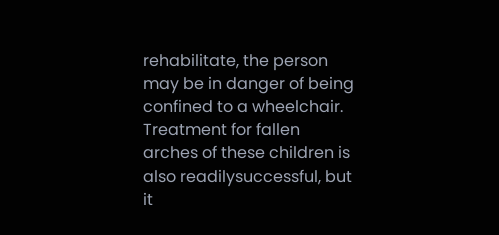rehabilitate, the person may be in danger of being confined to a wheelchair. Treatment for fallen arches of these children is also readilysuccessful, but it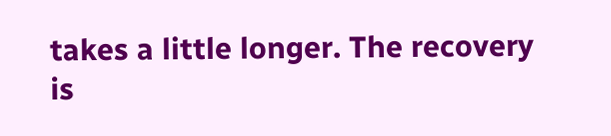takes a little longer. The recovery is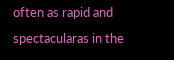often as rapid and spectacularas in the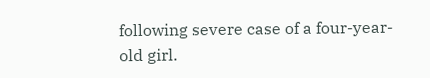following severe case of a four-year-old girl.